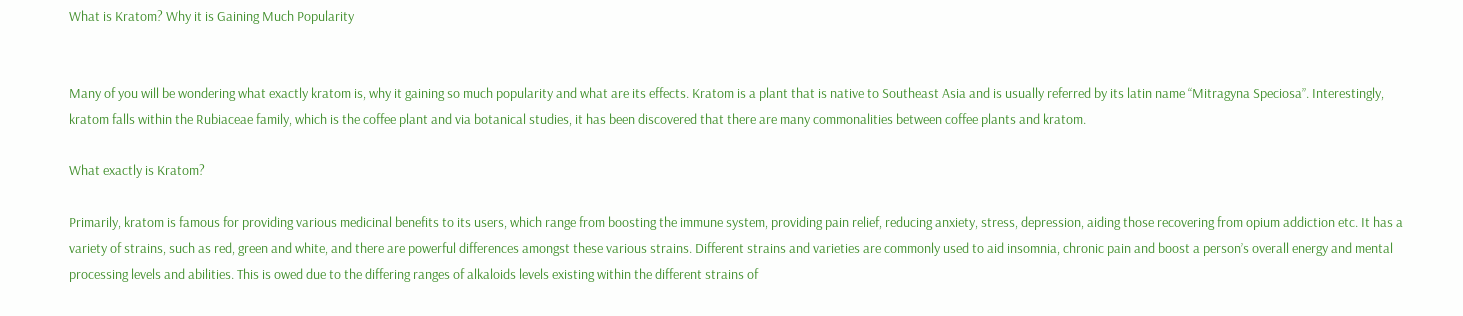What is Kratom? Why it is Gaining Much Popularity


Many of you will be wondering what exactly kratom is, why it gaining so much popularity and what are its effects. Kratom is a plant that is native to Southeast Asia and is usually referred by its latin name “Mitragyna Speciosa”. Interestingly, kratom falls within the Rubiaceae family, which is the coffee plant and via botanical studies, it has been discovered that there are many commonalities between coffee plants and kratom.

What exactly is Kratom?

Primarily, kratom is famous for providing various medicinal benefits to its users, which range from boosting the immune system, providing pain relief, reducing anxiety, stress, depression, aiding those recovering from opium addiction etc. It has a variety of strains, such as red, green and white, and there are powerful differences amongst these various strains. Different strains and varieties are commonly used to aid insomnia, chronic pain and boost a person’s overall energy and mental processing levels and abilities. This is owed due to the differing ranges of alkaloids levels existing within the different strains of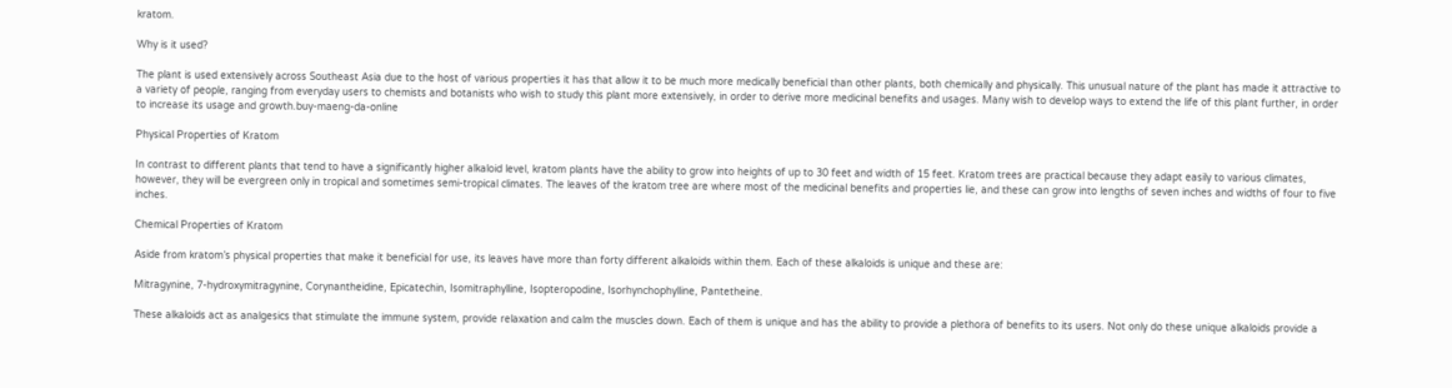kratom.

Why is it used?

The plant is used extensively across Southeast Asia due to the host of various properties it has that allow it to be much more medically beneficial than other plants, both chemically and physically. This unusual nature of the plant has made it attractive to a variety of people, ranging from everyday users to chemists and botanists who wish to study this plant more extensively, in order to derive more medicinal benefits and usages. Many wish to develop ways to extend the life of this plant further, in order to increase its usage and growth.buy-maeng-da-online

Physical Properties of Kratom

In contrast to different plants that tend to have a significantly higher alkaloid level, kratom plants have the ability to grow into heights of up to 30 feet and width of 15 feet. Kratom trees are practical because they adapt easily to various climates, however, they will be evergreen only in tropical and sometimes semi-tropical climates. The leaves of the kratom tree are where most of the medicinal benefits and properties lie, and these can grow into lengths of seven inches and widths of four to five inches.

Chemical Properties of Kratom

Aside from kratom’s physical properties that make it beneficial for use, its leaves have more than forty different alkaloids within them. Each of these alkaloids is unique and these are:

Mitragynine, 7-hydroxymitragynine, Corynantheidine, Epicatechin, Isomitraphylline, Isopteropodine, Isorhynchophylline, Pantetheine.

These alkaloids act as analgesics that stimulate the immune system, provide relaxation and calm the muscles down. Each of them is unique and has the ability to provide a plethora of benefits to its users. Not only do these unique alkaloids provide a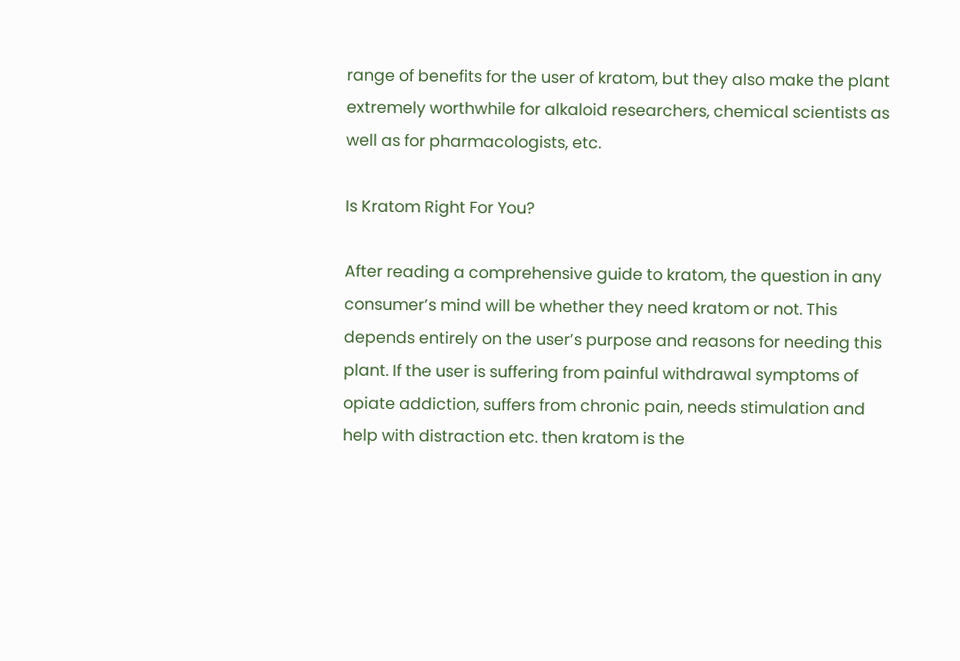range of benefits for the user of kratom, but they also make the plant extremely worthwhile for alkaloid researchers, chemical scientists as well as for pharmacologists, etc.

Is Kratom Right For You?

After reading a comprehensive guide to kratom, the question in any consumer’s mind will be whether they need kratom or not. This depends entirely on the user’s purpose and reasons for needing this plant. If the user is suffering from painful withdrawal symptoms of opiate addiction, suffers from chronic pain, needs stimulation and help with distraction etc. then kratom is the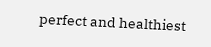perfect and healthiest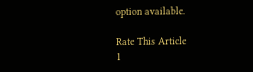option available.

Rate This Article
1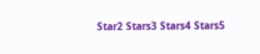Star2 Stars3 Stars4 Stars5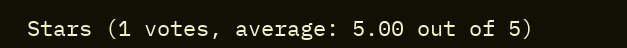Stars (1 votes, average: 5.00 out of 5)